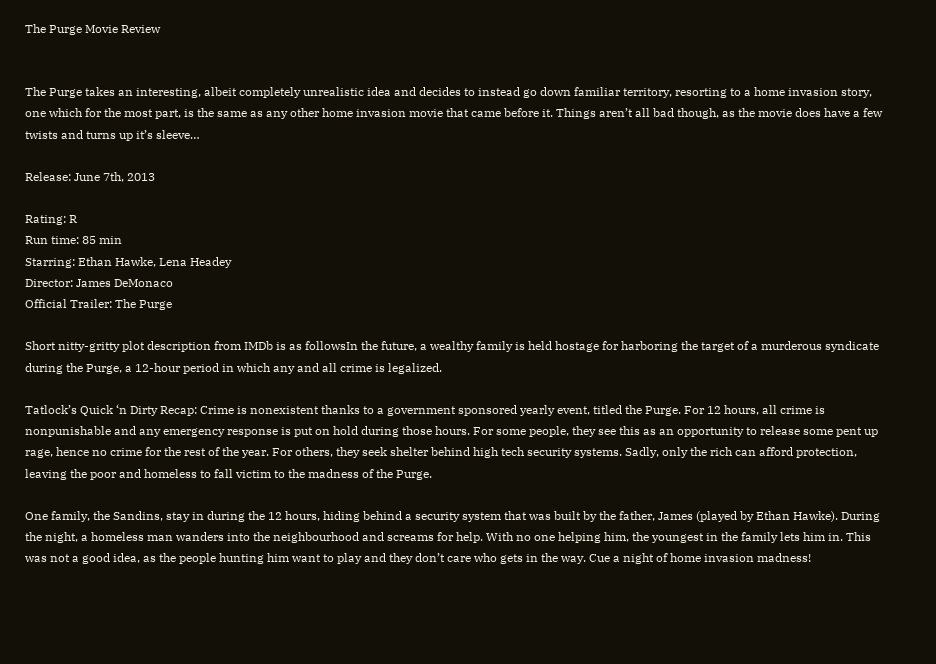The Purge Movie Review


The Purge takes an interesting, albeit completely unrealistic idea and decides to instead go down familiar territory, resorting to a home invasion story, one which for the most part, is the same as any other home invasion movie that came before it. Things aren’t all bad though, as the movie does have a few twists and turns up it’s sleeve…

Release: June 7th, 2013

Rating: R
Run time: 85 min
Starring: Ethan Hawke, Lena Headey
Director: James DeMonaco
Official Trailer: The Purge

Short nitty-gritty plot description from IMDb is as followsIn the future, a wealthy family is held hostage for harboring the target of a murderous syndicate during the Purge, a 12-hour period in which any and all crime is legalized.

Tatlock’s Quick ‘n Dirty Recap: Crime is nonexistent thanks to a government sponsored yearly event, titled the Purge. For 12 hours, all crime is nonpunishable and any emergency response is put on hold during those hours. For some people, they see this as an opportunity to release some pent up rage, hence no crime for the rest of the year. For others, they seek shelter behind high tech security systems. Sadly, only the rich can afford protection, leaving the poor and homeless to fall victim to the madness of the Purge.

One family, the Sandins, stay in during the 12 hours, hiding behind a security system that was built by the father, James (played by Ethan Hawke). During the night, a homeless man wanders into the neighbourhood and screams for help. With no one helping him, the youngest in the family lets him in. This was not a good idea, as the people hunting him want to play and they don’t care who gets in the way. Cue a night of home invasion madness!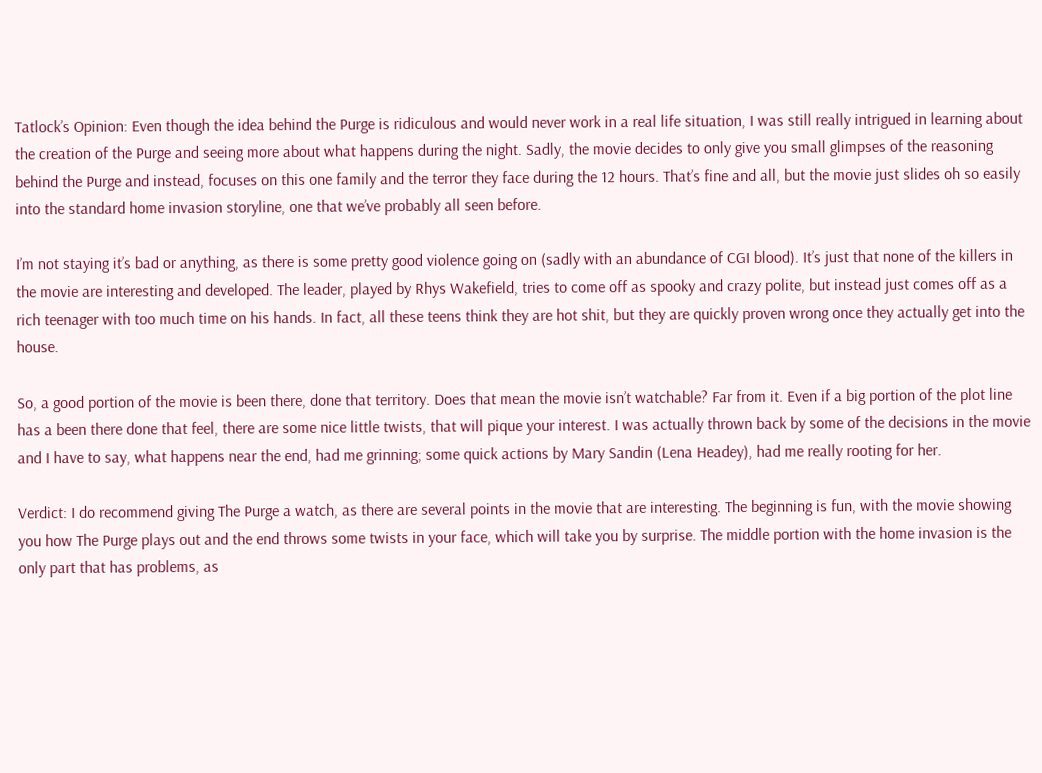Tatlock’s Opinion: Even though the idea behind the Purge is ridiculous and would never work in a real life situation, I was still really intrigued in learning about the creation of the Purge and seeing more about what happens during the night. Sadly, the movie decides to only give you small glimpses of the reasoning behind the Purge and instead, focuses on this one family and the terror they face during the 12 hours. That’s fine and all, but the movie just slides oh so easily into the standard home invasion storyline, one that we’ve probably all seen before.

I’m not staying it’s bad or anything, as there is some pretty good violence going on (sadly with an abundance of CGI blood). It’s just that none of the killers in the movie are interesting and developed. The leader, played by Rhys Wakefield, tries to come off as spooky and crazy polite, but instead just comes off as a rich teenager with too much time on his hands. In fact, all these teens think they are hot shit, but they are quickly proven wrong once they actually get into the house.

So, a good portion of the movie is been there, done that territory. Does that mean the movie isn’t watchable? Far from it. Even if a big portion of the plot line has a been there done that feel, there are some nice little twists, that will pique your interest. I was actually thrown back by some of the decisions in the movie and I have to say, what happens near the end, had me grinning; some quick actions by Mary Sandin (Lena Headey), had me really rooting for her.

Verdict: I do recommend giving The Purge a watch, as there are several points in the movie that are interesting. The beginning is fun, with the movie showing you how The Purge plays out and the end throws some twists in your face, which will take you by surprise. The middle portion with the home invasion is the only part that has problems, as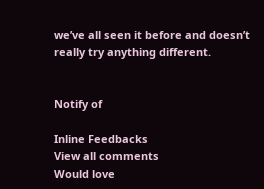we’ve all seen it before and doesn’t really try anything different.


Notify of

Inline Feedbacks
View all comments
Would love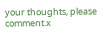your thoughts, please comment.x